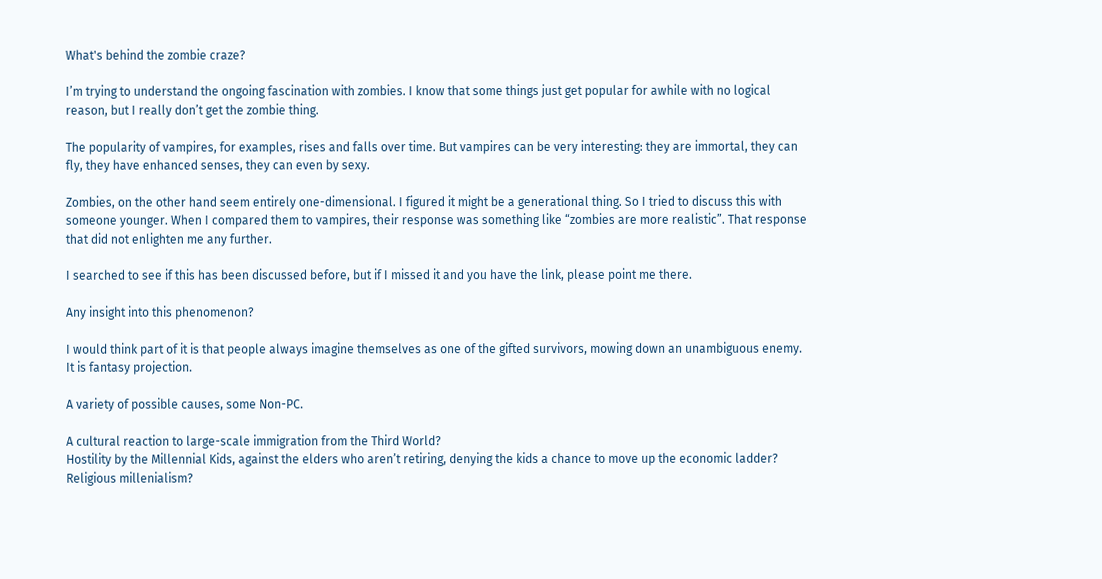What's behind the zombie craze?

I’m trying to understand the ongoing fascination with zombies. I know that some things just get popular for awhile with no logical reason, but I really don’t get the zombie thing.

The popularity of vampires, for examples, rises and falls over time. But vampires can be very interesting: they are immortal, they can fly, they have enhanced senses, they can even by sexy.

Zombies, on the other hand seem entirely one-dimensional. I figured it might be a generational thing. So I tried to discuss this with someone younger. When I compared them to vampires, their response was something like “zombies are more realistic”. That response that did not enlighten me any further.

I searched to see if this has been discussed before, but if I missed it and you have the link, please point me there.

Any insight into this phenomenon?

I would think part of it is that people always imagine themselves as one of the gifted survivors, mowing down an unambiguous enemy. It is fantasy projection.

A variety of possible causes, some Non-PC.

A cultural reaction to large-scale immigration from the Third World?
Hostility by the Millennial Kids, against the elders who aren’t retiring, denying the kids a chance to move up the economic ladder?
Religious millenialism?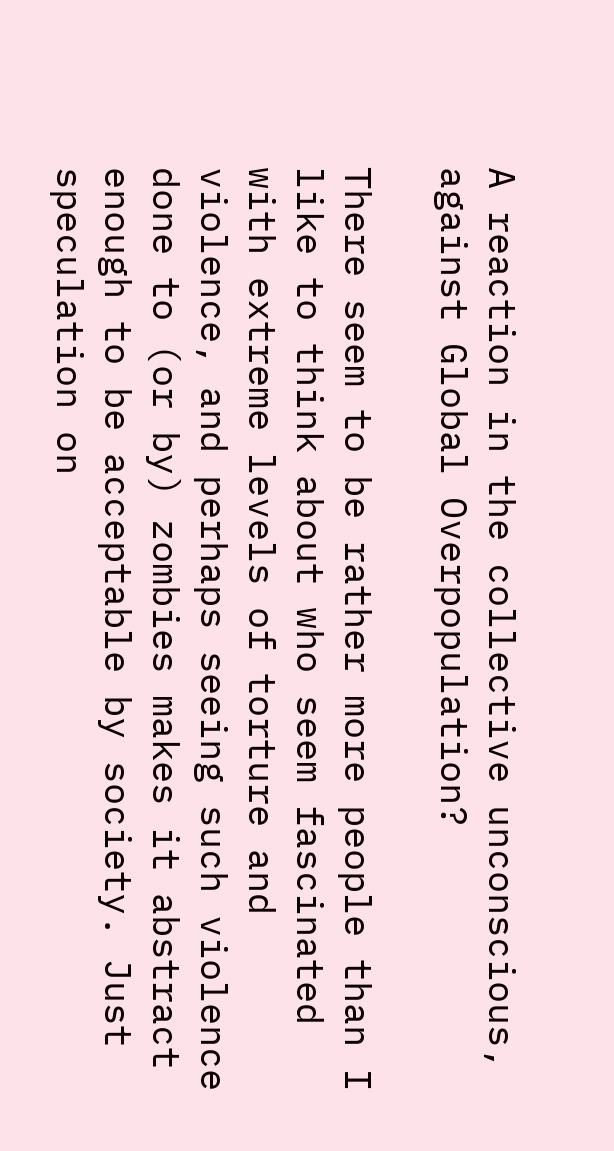A reaction in the collective unconscious, against Global Overpopulation?

There seem to be rather more people than I like to think about who seem fascinated with extreme levels of torture and violence, and perhaps seeing such violence done to (or by) zombies makes it abstract enough to be acceptable by society. Just speculation on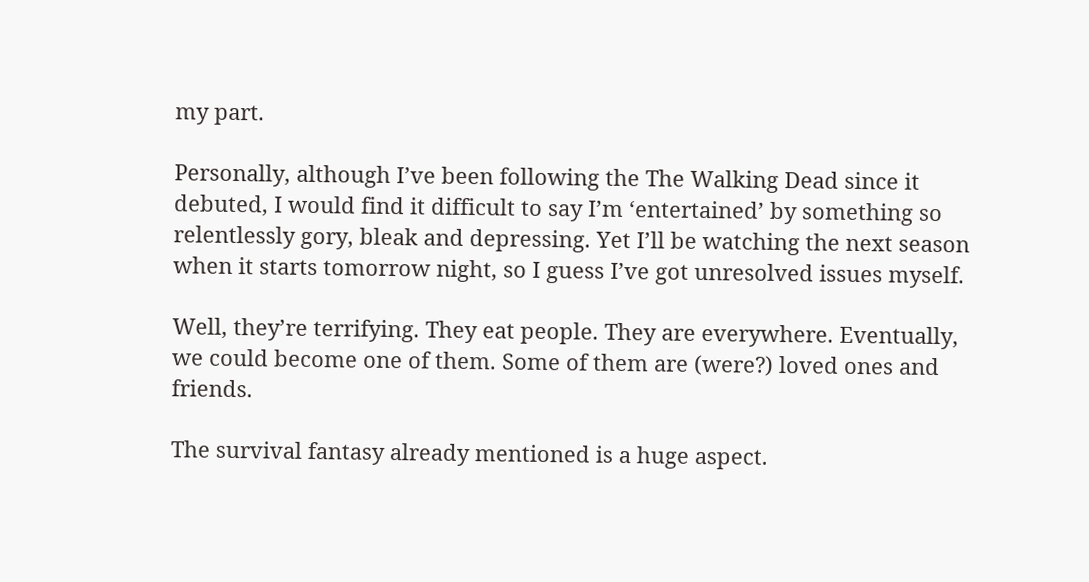my part.

Personally, although I’ve been following the The Walking Dead since it debuted, I would find it difficult to say I’m ‘entertained’ by something so relentlessly gory, bleak and depressing. Yet I’ll be watching the next season when it starts tomorrow night, so I guess I’ve got unresolved issues myself.

Well, they’re terrifying. They eat people. They are everywhere. Eventually, we could become one of them. Some of them are (were?) loved ones and friends.

The survival fantasy already mentioned is a huge aspect.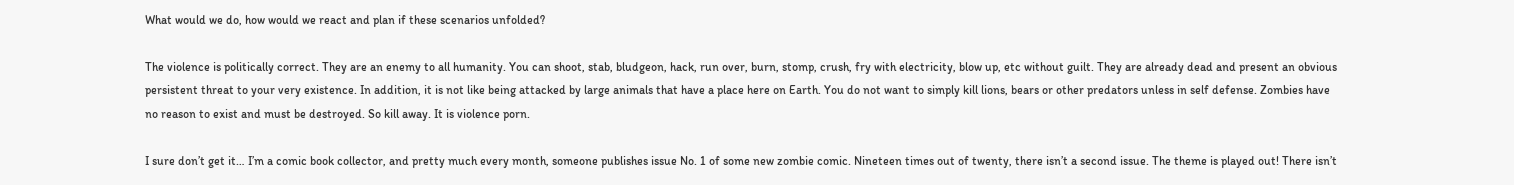What would we do, how would we react and plan if these scenarios unfolded?

The violence is politically correct. They are an enemy to all humanity. You can shoot, stab, bludgeon, hack, run over, burn, stomp, crush, fry with electricity, blow up, etc without guilt. They are already dead and present an obvious persistent threat to your very existence. In addition, it is not like being attacked by large animals that have a place here on Earth. You do not want to simply kill lions, bears or other predators unless in self defense. Zombies have no reason to exist and must be destroyed. So kill away. It is violence porn.

I sure don’t get it… I’m a comic book collector, and pretty much every month, someone publishes issue No. 1 of some new zombie comic. Nineteen times out of twenty, there isn’t a second issue. The theme is played out! There isn’t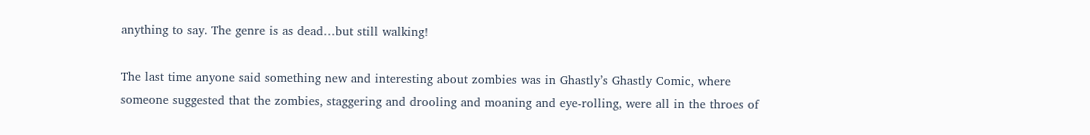anything to say. The genre is as dead…but still walking!

The last time anyone said something new and interesting about zombies was in Ghastly’s Ghastly Comic, where someone suggested that the zombies, staggering and drooling and moaning and eye-rolling, were all in the throes of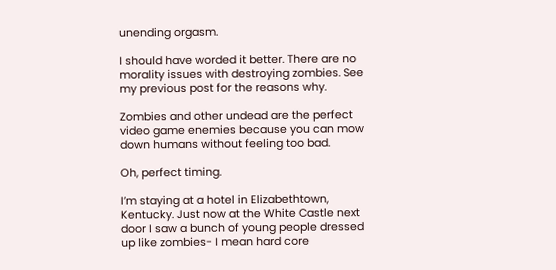unending orgasm.

I should have worded it better. There are no morality issues with destroying zombies. See my previous post for the reasons why.

Zombies and other undead are the perfect video game enemies because you can mow down humans without feeling too bad.

Oh, perfect timing.

I’m staying at a hotel in Elizabethtown, Kentucky. Just now at the White Castle next door I saw a bunch of young people dressed up like zombies- I mean hard core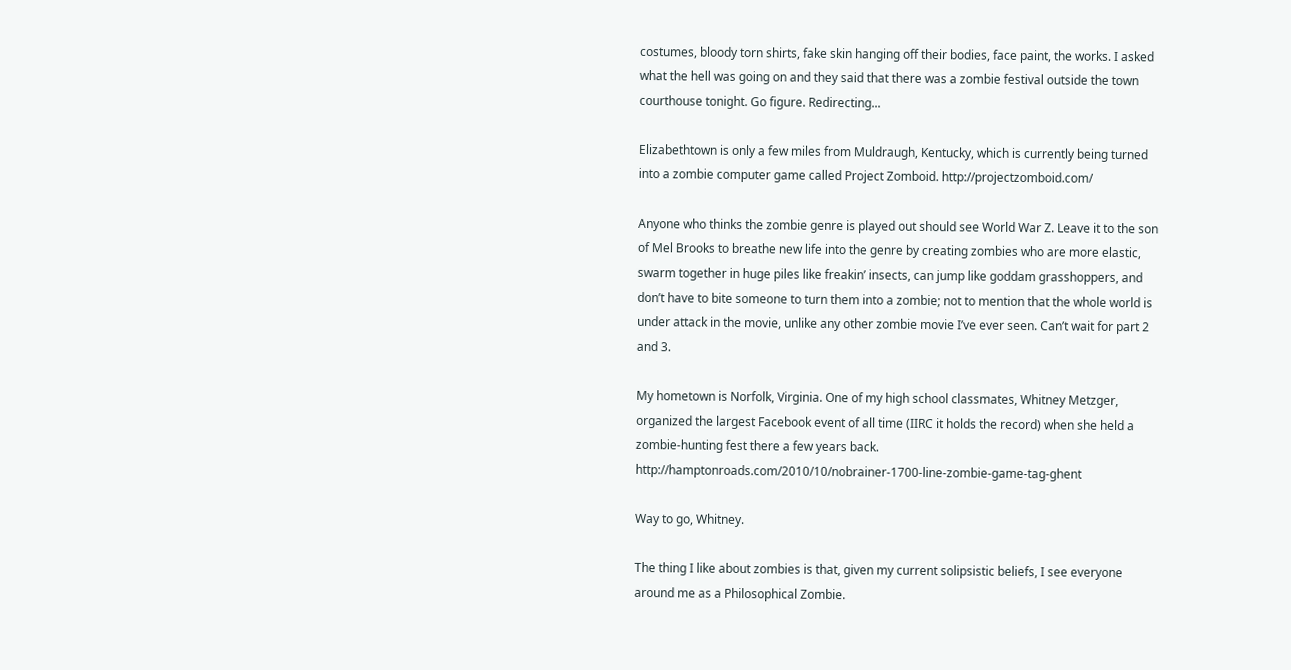costumes, bloody torn shirts, fake skin hanging off their bodies, face paint, the works. I asked what the hell was going on and they said that there was a zombie festival outside the town courthouse tonight. Go figure. Redirecting...

Elizabethtown is only a few miles from Muldraugh, Kentucky, which is currently being turned into a zombie computer game called Project Zomboid. http://projectzomboid.com/

Anyone who thinks the zombie genre is played out should see World War Z. Leave it to the son of Mel Brooks to breathe new life into the genre by creating zombies who are more elastic, swarm together in huge piles like freakin’ insects, can jump like goddam grasshoppers, and don’t have to bite someone to turn them into a zombie; not to mention that the whole world is under attack in the movie, unlike any other zombie movie I’ve ever seen. Can’t wait for part 2 and 3.

My hometown is Norfolk, Virginia. One of my high school classmates, Whitney Metzger, organized the largest Facebook event of all time (IIRC it holds the record) when she held a zombie-hunting fest there a few years back. http://hamptonroads.com/2010/10/nobrainer-1700-line-zombie-game-tag-ghent

Way to go, Whitney.

The thing I like about zombies is that, given my current solipsistic beliefs, I see everyone around me as a Philosophical Zombie.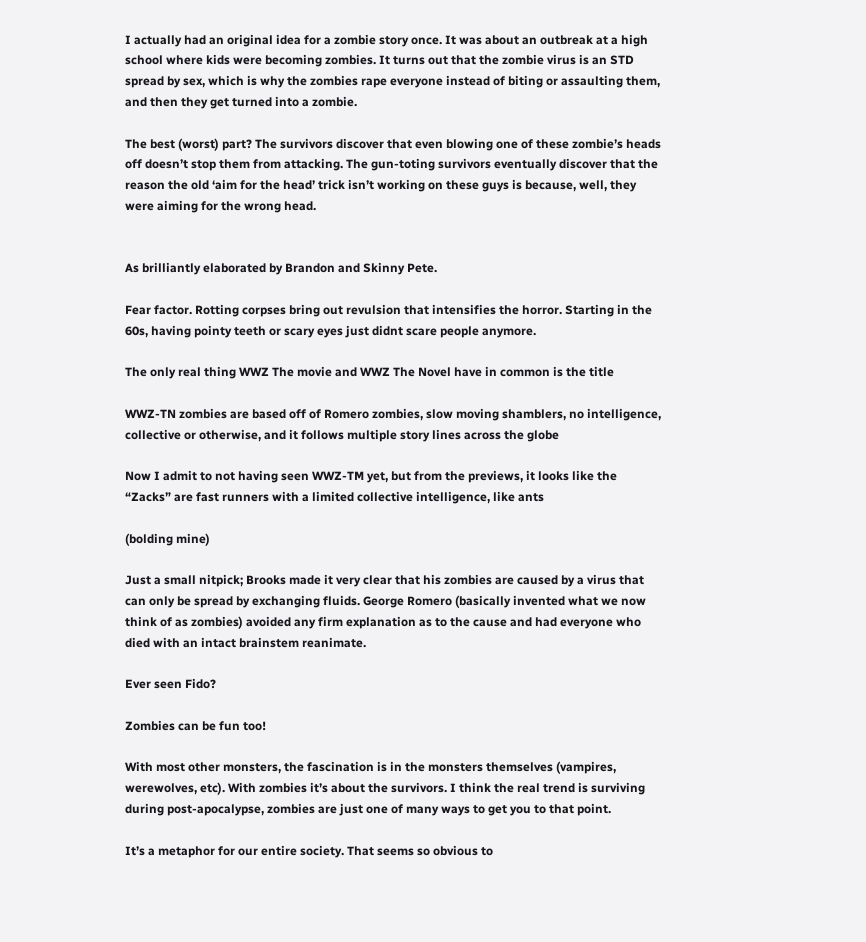I actually had an original idea for a zombie story once. It was about an outbreak at a high school where kids were becoming zombies. It turns out that the zombie virus is an STD spread by sex, which is why the zombies rape everyone instead of biting or assaulting them, and then they get turned into a zombie.

The best (worst) part? The survivors discover that even blowing one of these zombie’s heads off doesn’t stop them from attacking. The gun-toting survivors eventually discover that the reason the old ‘aim for the head’ trick isn’t working on these guys is because, well, they were aiming for the wrong head.


As brilliantly elaborated by Brandon and Skinny Pete.

Fear factor. Rotting corpses bring out revulsion that intensifies the horror. Starting in the 60s, having pointy teeth or scary eyes just didnt scare people anymore.

The only real thing WWZ The movie and WWZ The Novel have in common is the title

WWZ-TN zombies are based off of Romero zombies, slow moving shamblers, no intelligence, collective or otherwise, and it follows multiple story lines across the globe

Now I admit to not having seen WWZ-TM yet, but from the previews, it looks like the “Zacks” are fast runners with a limited collective intelligence, like ants

(bolding mine)

Just a small nitpick; Brooks made it very clear that his zombies are caused by a virus that can only be spread by exchanging fluids. George Romero (basically invented what we now think of as zombies) avoided any firm explanation as to the cause and had everyone who died with an intact brainstem reanimate.

Ever seen Fido?

Zombies can be fun too!

With most other monsters, the fascination is in the monsters themselves (vampires, werewolves, etc). With zombies it’s about the survivors. I think the real trend is surviving during post-apocalypse, zombies are just one of many ways to get you to that point.

It’s a metaphor for our entire society. That seems so obvious to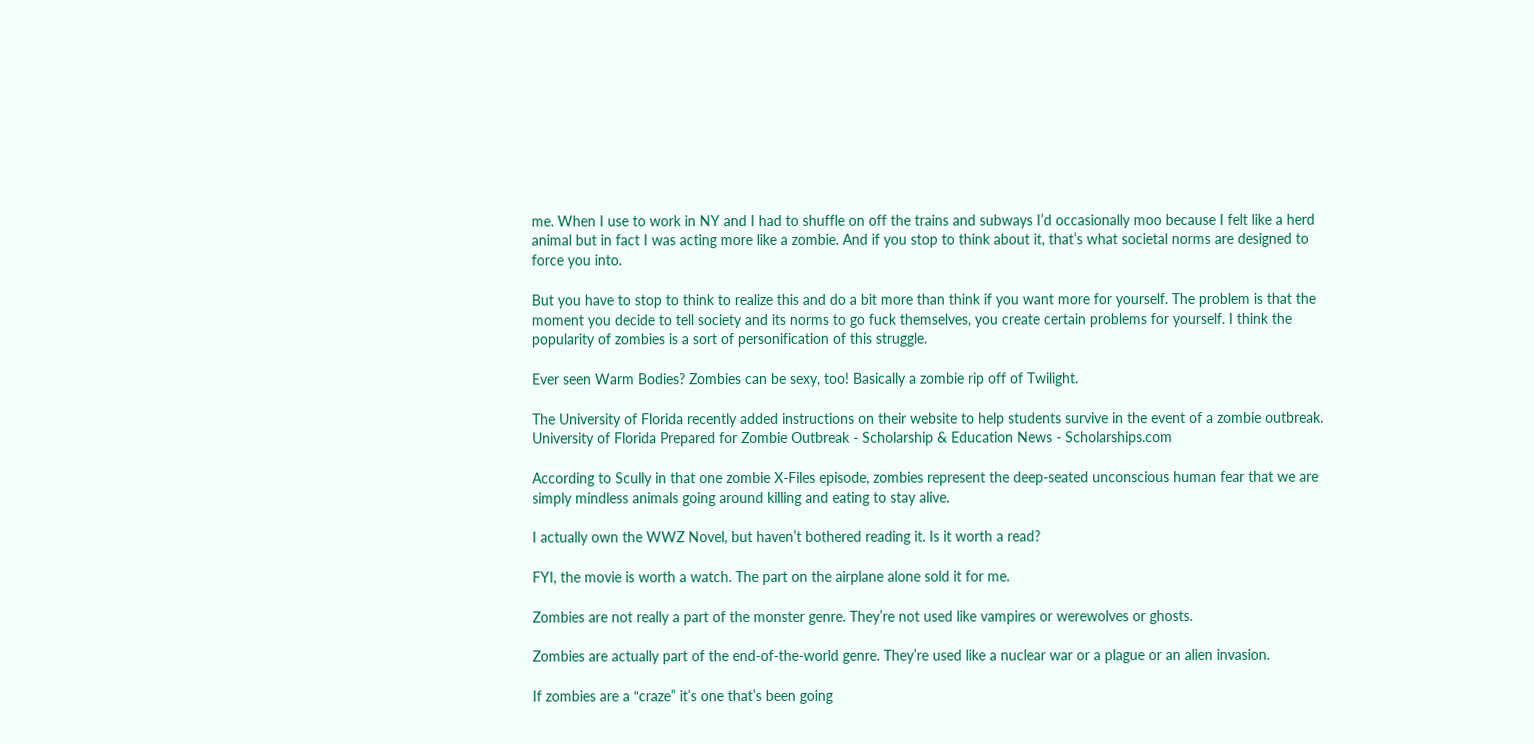me. When I use to work in NY and I had to shuffle on off the trains and subways I’d occasionally moo because I felt like a herd animal but in fact I was acting more like a zombie. And if you stop to think about it, that’s what societal norms are designed to force you into.

But you have to stop to think to realize this and do a bit more than think if you want more for yourself. The problem is that the moment you decide to tell society and its norms to go fuck themselves, you create certain problems for yourself. I think the popularity of zombies is a sort of personification of this struggle.

Ever seen Warm Bodies? Zombies can be sexy, too! Basically a zombie rip off of Twilight.

The University of Florida recently added instructions on their website to help students survive in the event of a zombie outbreak. University of Florida Prepared for Zombie Outbreak - Scholarship & Education News - Scholarships.com

According to Scully in that one zombie X-Files episode, zombies represent the deep-seated unconscious human fear that we are simply mindless animals going around killing and eating to stay alive.

I actually own the WWZ Novel, but haven’t bothered reading it. Is it worth a read?

FYI, the movie is worth a watch. The part on the airplane alone sold it for me.

Zombies are not really a part of the monster genre. They’re not used like vampires or werewolves or ghosts.

Zombies are actually part of the end-of-the-world genre. They’re used like a nuclear war or a plague or an alien invasion.

If zombies are a “craze” it’s one that’s been going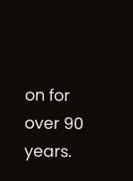on for over 90 years.